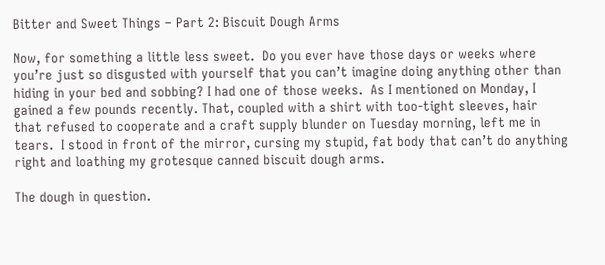Bitter and Sweet Things – Part 2: Biscuit Dough Arms

Now, for something a little less sweet.  Do you ever have those days or weeks where you’re just so disgusted with yourself that you can’t imagine doing anything other than hiding in your bed and sobbing? I had one of those weeks.  As I mentioned on Monday, I gained a few pounds recently. That, coupled with a shirt with too-tight sleeves, hair that refused to cooperate and a craft supply blunder on Tuesday morning, left me in tears.  I stood in front of the mirror, cursing my stupid, fat body that can’t do anything right and loathing my grotesque canned biscuit dough arms.

The dough in question.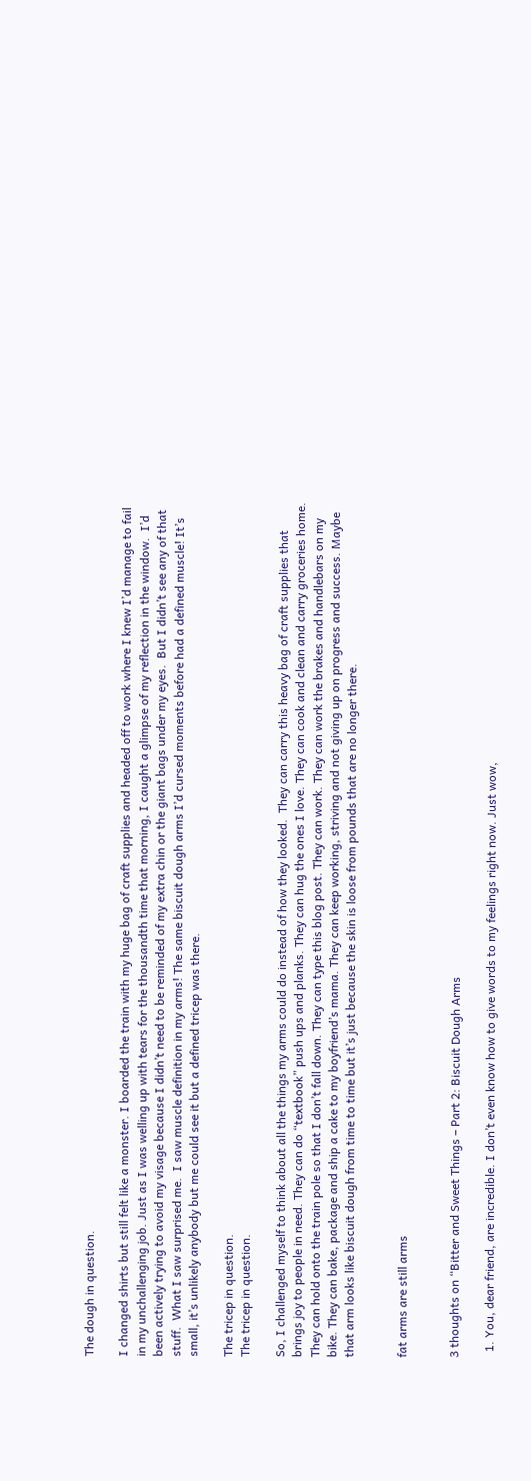The dough in question.

I changed shirts but still felt like a monster. I boarded the train with my huge bag of craft supplies and headed off to work where I knew I’d manage to fail in my unchallenging job. Just as I was welling up with tears for the thousandth time that morning, I caught a glimpse of my reflection in the window.  I’d been actively trying to avoid my visage because I didn’t need to be reminded of my extra chin or the giant bags under my eyes.  But I didn’t see any of that stuff.  What I saw surprised me.  I saw muscle definition in my arms! The same biscuit dough arms I’d cursed moments before had a defined muscle! It’s small, it’s unlikely anybody but me could see it but a defined tricep was there.

The tricep in question.
The tricep in question.

So, I challenged myself to think about all the things my arms could do instead of how they looked.  They can carry this heavy bag of craft supplies that brings joy to people in need. They can do “textbook” push ups and planks. They can hug the ones I love. They can cook and clean and carry groceries home. They can hold onto the train pole so that I don’t fall down. They can type this blog post. They can work. They can work the brakes and handlebars on my bike. They can bake, package and ship a cake to my boyfriend’s mama. They can keep working, striving and not giving up on progress and success. Maybe that arm looks like biscuit dough from time to time but it’s just because the skin is loose from pounds that are no longer there.


fat arms are still arms


3 thoughts on “Bitter and Sweet Things – Part 2: Biscuit Dough Arms

  1. You, dear friend, are incredible. I don’t even know how to give words to my feelings right now. Just wow,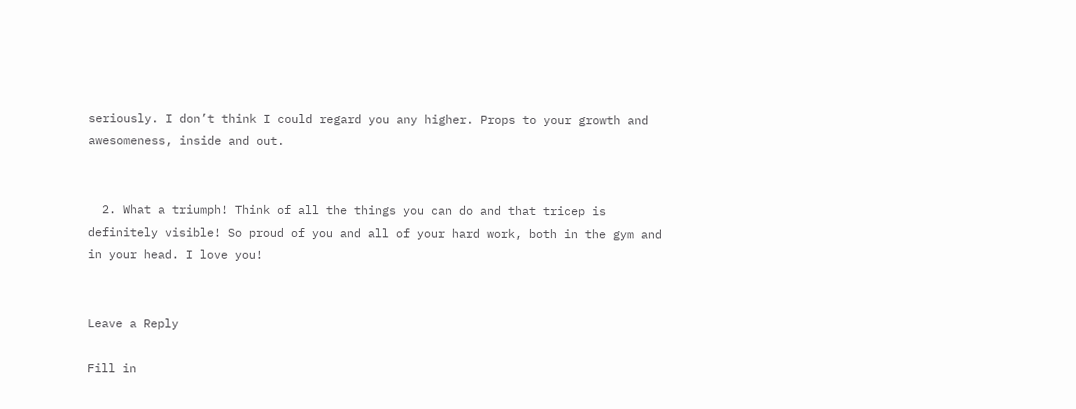seriously. I don’t think I could regard you any higher. Props to your growth and awesomeness, inside and out.


  2. What a triumph! Think of all the things you can do and that tricep is definitely visible! So proud of you and all of your hard work, both in the gym and in your head. I love you!


Leave a Reply

Fill in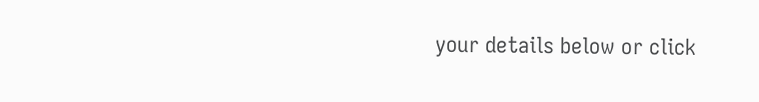your details below or click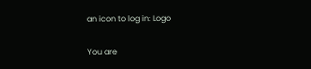an icon to log in: Logo

You are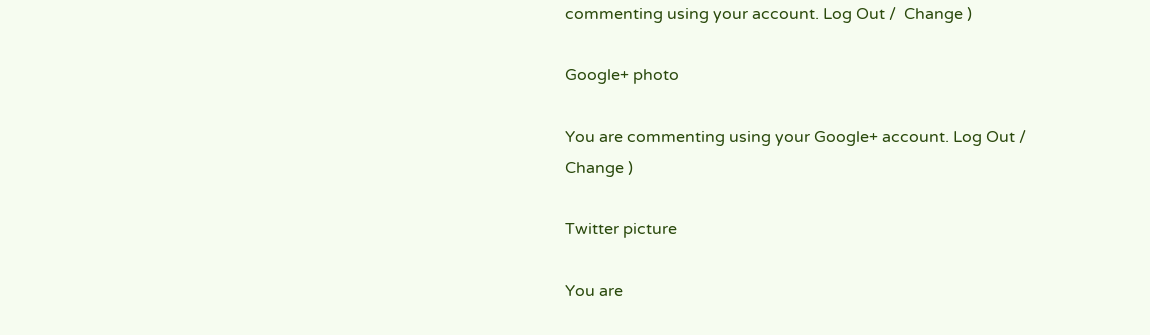commenting using your account. Log Out /  Change )

Google+ photo

You are commenting using your Google+ account. Log Out /  Change )

Twitter picture

You are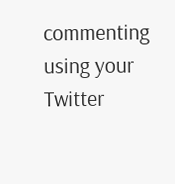commenting using your Twitter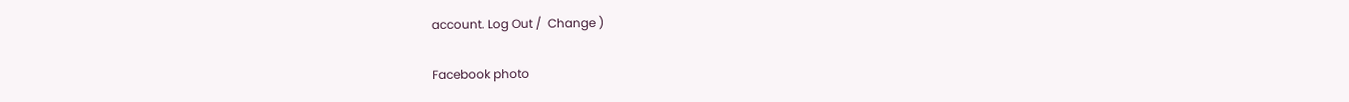account. Log Out /  Change )

Facebook photo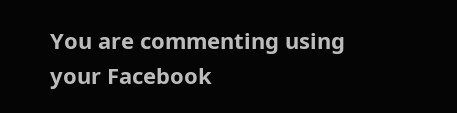You are commenting using your Facebook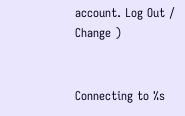account. Log Out /  Change )


Connecting to %s